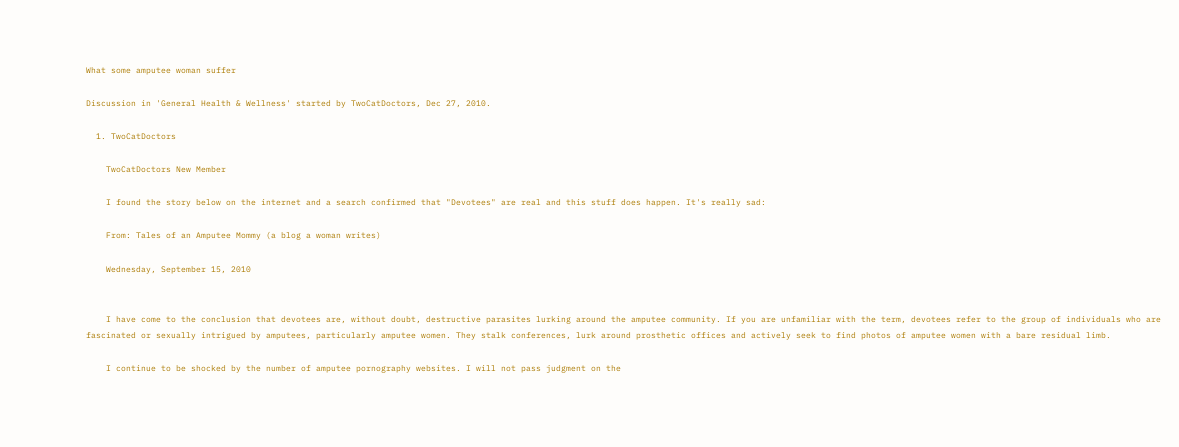What some amputee woman suffer

Discussion in 'General Health & Wellness' started by TwoCatDoctors, Dec 27, 2010.

  1. TwoCatDoctors

    TwoCatDoctors New Member

    I found the story below on the internet and a search confirmed that "Devotees" are real and this stuff does happen. It's really sad:

    From: Tales of an Amputee Mommy (a blog a woman writes)

    Wednesday, September 15, 2010


    I have come to the conclusion that devotees are, without doubt, destructive parasites lurking around the amputee community. If you are unfamiliar with the term, devotees refer to the group of individuals who are fascinated or sexually intrigued by amputees, particularly amputee women. They stalk conferences, lurk around prosthetic offices and actively seek to find photos of amputee women with a bare residual limb.

    I continue to be shocked by the number of amputee pornography websites. I will not pass judgment on the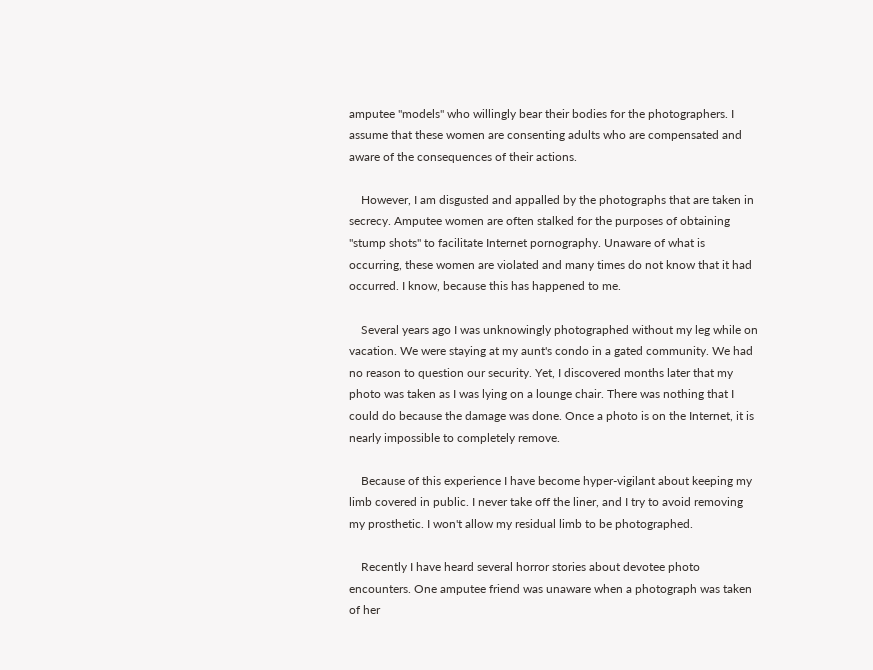amputee "models" who willingly bear their bodies for the photographers. I assume that these women are consenting adults who are compensated and aware of the consequences of their actions.

    However, I am disgusted and appalled by the photographs that are taken in secrecy. Amputee women are often stalked for the purposes of obtaining "stump shots" to facilitate Internet pornography. Unaware of what is occurring, these women are violated and many times do not know that it had occurred. I know, because this has happened to me.

    Several years ago I was unknowingly photographed without my leg while on vacation. We were staying at my aunt's condo in a gated community. We had no reason to question our security. Yet, I discovered months later that my photo was taken as I was lying on a lounge chair. There was nothing that I could do because the damage was done. Once a photo is on the Internet, it is nearly impossible to completely remove.

    Because of this experience I have become hyper-vigilant about keeping my limb covered in public. I never take off the liner, and I try to avoid removing my prosthetic. I won't allow my residual limb to be photographed.

    Recently I have heard several horror stories about devotee photo encounters. One amputee friend was unaware when a photograph was taken of her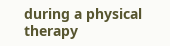during a physical therapy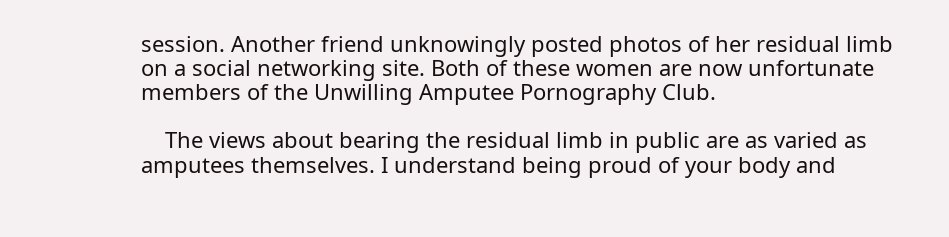session. Another friend unknowingly posted photos of her residual limb on a social networking site. Both of these women are now unfortunate members of the Unwilling Amputee Pornography Club.

    The views about bearing the residual limb in public are as varied as amputees themselves. I understand being proud of your body and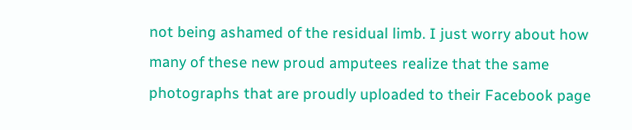not being ashamed of the residual limb. I just worry about how many of these new proud amputees realize that the same photographs that are proudly uploaded to their Facebook page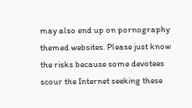may also end up on pornography themed websites. Please just know the risks because some devotees scour the Internet seeking these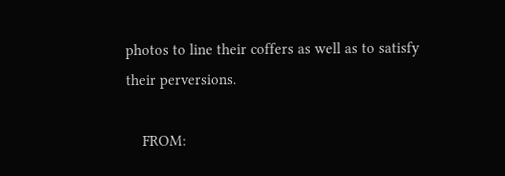photos to line their coffers as well as to satisfy their perversions.

    FROM: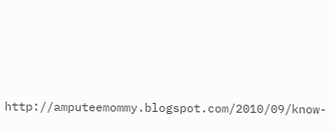http://amputeemommy.blogspot.com/2010/09/know-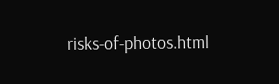risks-of-photos.html